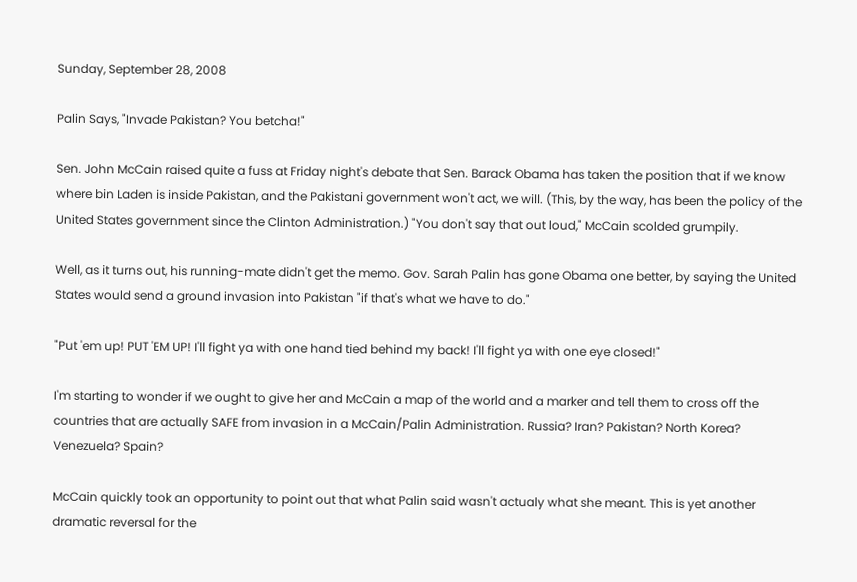Sunday, September 28, 2008

Palin Says, "Invade Pakistan? You betcha!"

Sen. John McCain raised quite a fuss at Friday night's debate that Sen. Barack Obama has taken the position that if we know where bin Laden is inside Pakistan, and the Pakistani government won't act, we will. (This, by the way, has been the policy of the United States government since the Clinton Administration.) "You don't say that out loud," McCain scolded grumpily.

Well, as it turns out, his running-mate didn't get the memo. Gov. Sarah Palin has gone Obama one better, by saying the United States would send a ground invasion into Pakistan "if that's what we have to do."

"Put 'em up! PUT 'EM UP! I'll fight ya with one hand tied behind my back! I'll fight ya with one eye closed!"

I'm starting to wonder if we ought to give her and McCain a map of the world and a marker and tell them to cross off the countries that are actually SAFE from invasion in a McCain/Palin Administration. Russia? Iran? Pakistan? North Korea? Venezuela? Spain?

McCain quickly took an opportunity to point out that what Palin said wasn't actualy what she meant. This is yet another dramatic reversal for the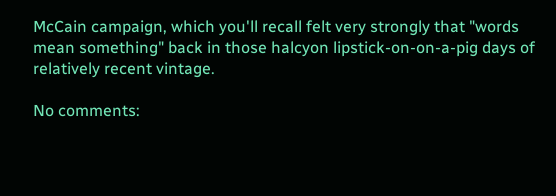McCain campaign, which you'll recall felt very strongly that "words mean something" back in those halcyon lipstick-on-on-a-pig days of relatively recent vintage.

No comments: